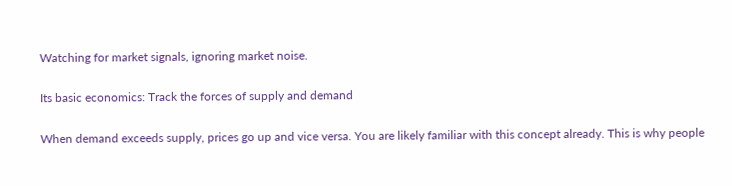Watching for market signals, ignoring market noise.

Its basic economics: Track the forces of supply and demand

When demand exceeds supply, prices go up and vice versa. You are likely familiar with this concept already. This is why people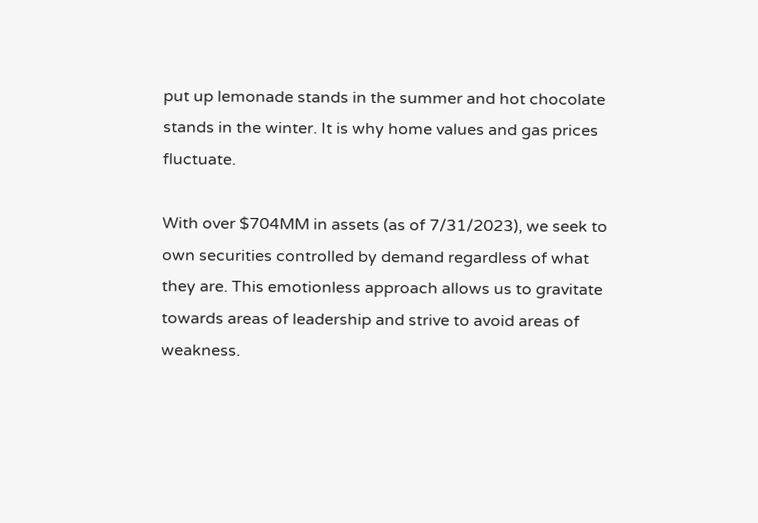put up lemonade stands in the summer and hot chocolate stands in the winter. It is why home values and gas prices fluctuate.

With over $704MM in assets (as of 7/31/2023), we seek to own securities controlled by demand regardless of what they are. This emotionless approach allows us to gravitate towards areas of leadership and strive to avoid areas of weakness.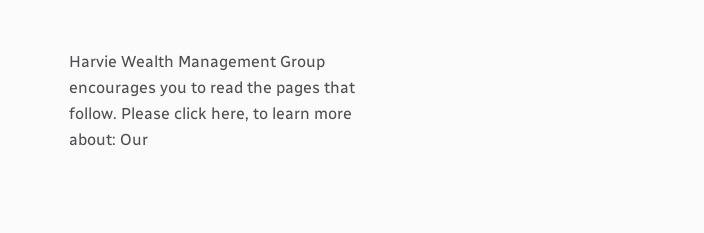Harvie Wealth Management Group encourages you to read the pages that follow. Please click here, to learn more about: Our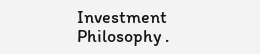Investment Philosophy .